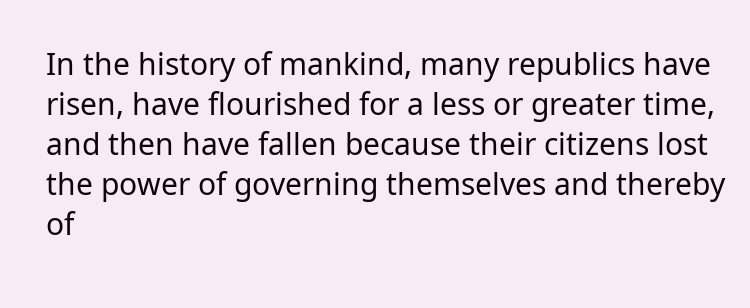In the history of mankind, many republics have risen, have flourished for a less or greater time, and then have fallen because their citizens lost the power of governing themselves and thereby of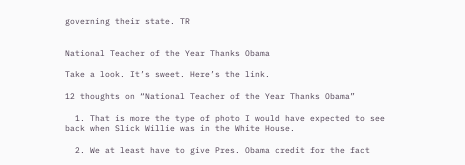governing their state. TR


National Teacher of the Year Thanks Obama

Take a look. It’s sweet. Here’s the link.

12 thoughts on “National Teacher of the Year Thanks Obama”

  1. That is more the type of photo I would have expected to see back when Slick Willie was in the White House.

  2. We at least have to give Pres. Obama credit for the fact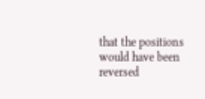that the positions would have been reversed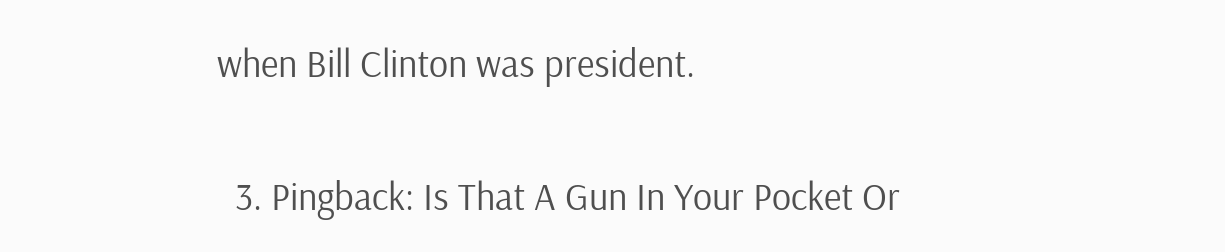when Bill Clinton was president.

  3. Pingback: Is That A Gun In Your Pocket Or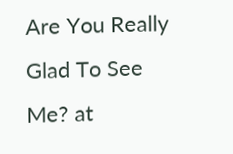Are You Really Glad To See Me? at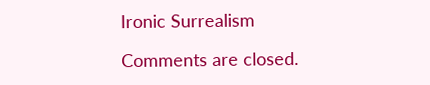Ironic Surrealism

Comments are closed.